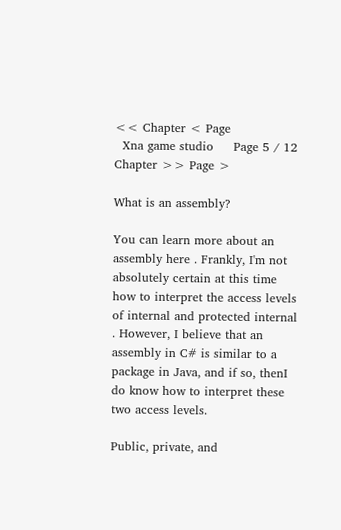<< Chapter < Page
  Xna game studio     Page 5 / 12
Chapter >> Page >

What is an assembly?

You can learn more about an assembly here . Frankly, I'm not absolutely certain at this time how to interpret the access levels of internal and protected internal . However, I believe that an assembly in C# is similar to a package in Java, and if so, thenI do know how to interpret these two access levels.

Public, private, and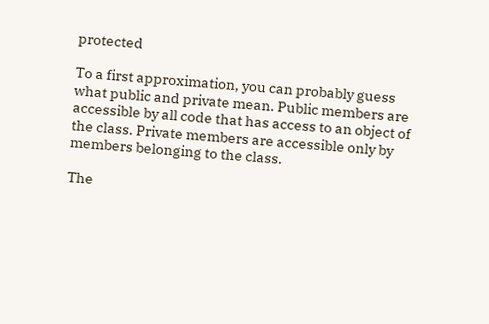protected

To a first approximation, you can probably guess what public and private mean. Public members are accessible by all code that has access to an object of the class. Private members are accessible only by members belonging to the class.

The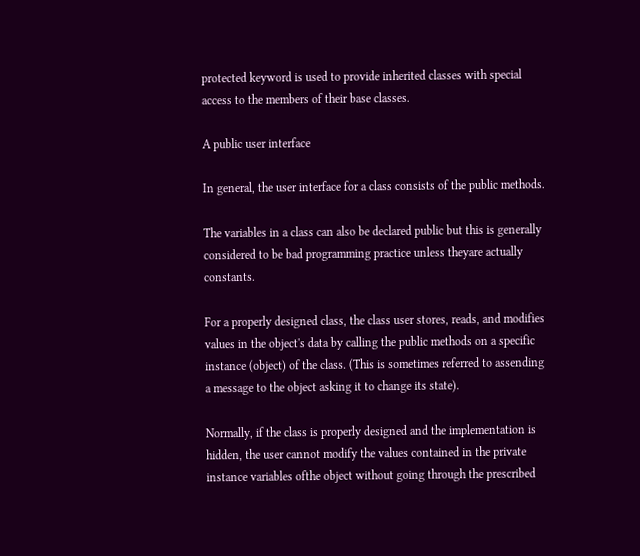protected keyword is used to provide inherited classes with special access to the members of their base classes.

A public user interface

In general, the user interface for a class consists of the public methods.

The variables in a class can also be declared public but this is generally considered to be bad programming practice unless theyare actually constants.

For a properly designed class, the class user stores, reads, and modifies values in the object's data by calling the public methods on a specific instance (object) of the class. (This is sometimes referred to assending a message to the object asking it to change its state).

Normally, if the class is properly designed and the implementation is hidden, the user cannot modify the values contained in the private instance variables ofthe object without going through the prescribed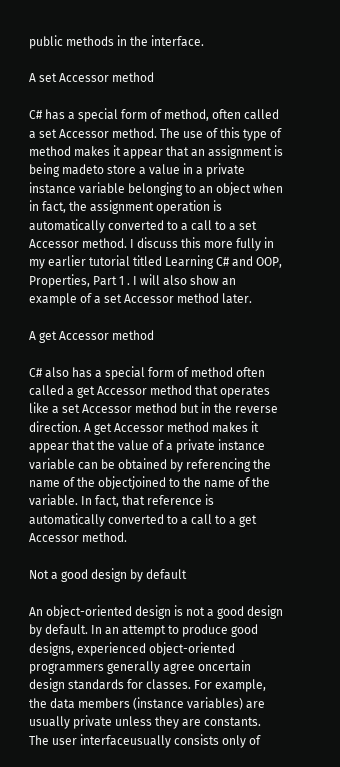public methods in the interface.

A set Accessor method

C# has a special form of method, often called a set Accessor method. The use of this type of method makes it appear that an assignment is being madeto store a value in a private instance variable belonging to an object when in fact, the assignment operation is automatically converted to a call to a set Accessor method. I discuss this more fully in my earlier tutorial titled Learning C# and OOP, Properties, Part 1 . I will also show an example of a set Accessor method later.

A get Accessor method

C# also has a special form of method often called a get Accessor method that operates like a set Accessor method but in the reverse direction. A get Accessor method makes it appear that the value of a private instance variable can be obtained by referencing the name of the objectjoined to the name of the variable. In fact, that reference is automatically converted to a call to a get Accessor method.

Not a good design by default

An object-oriented design is not a good design by default. In an attempt to produce good designs, experienced object-oriented programmers generally agree oncertain design standards for classes. For example, the data members (instance variables) are usually private unless they are constants. The user interfaceusually consists only of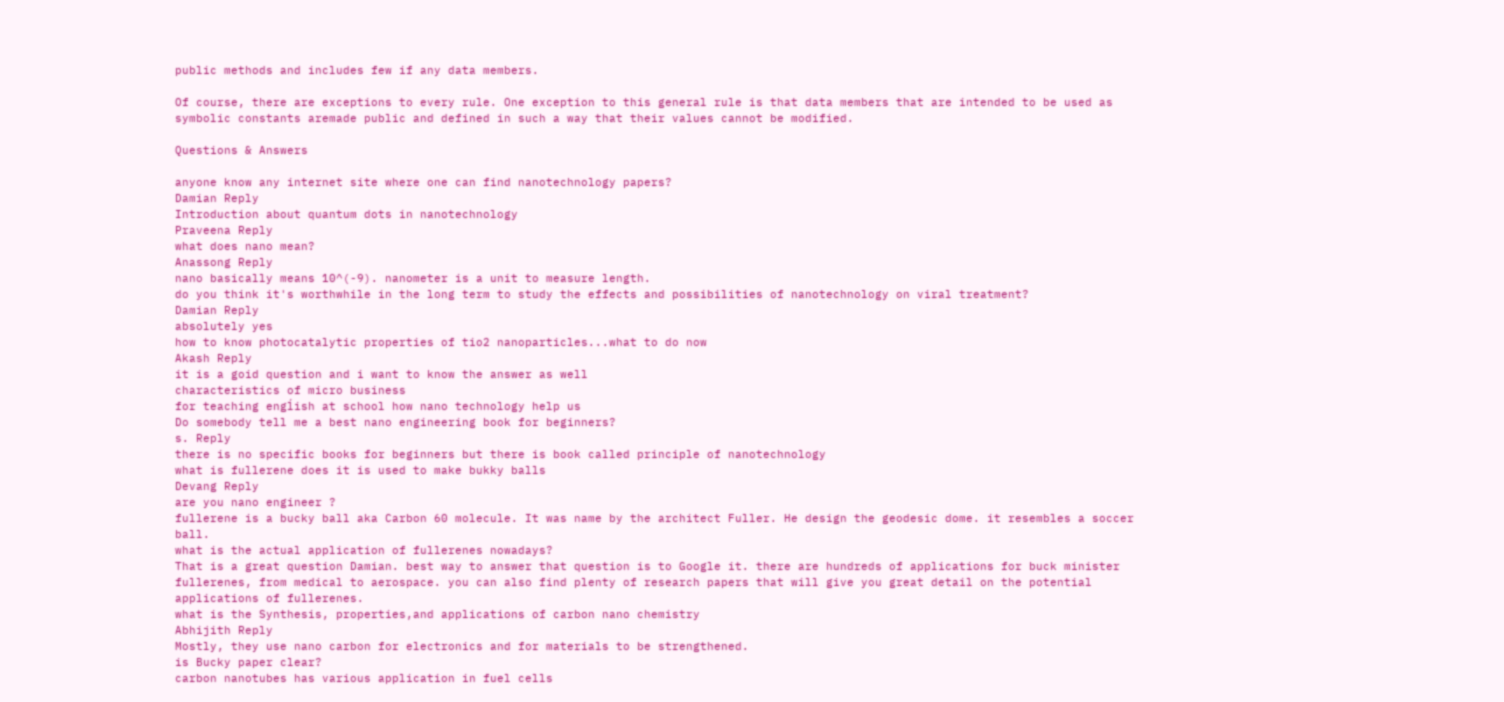public methods and includes few if any data members.

Of course, there are exceptions to every rule. One exception to this general rule is that data members that are intended to be used as symbolic constants aremade public and defined in such a way that their values cannot be modified.

Questions & Answers

anyone know any internet site where one can find nanotechnology papers?
Damian Reply
Introduction about quantum dots in nanotechnology
Praveena Reply
what does nano mean?
Anassong Reply
nano basically means 10^(-9). nanometer is a unit to measure length.
do you think it's worthwhile in the long term to study the effects and possibilities of nanotechnology on viral treatment?
Damian Reply
absolutely yes
how to know photocatalytic properties of tio2 nanoparticles...what to do now
Akash Reply
it is a goid question and i want to know the answer as well
characteristics of micro business
for teaching engĺish at school how nano technology help us
Do somebody tell me a best nano engineering book for beginners?
s. Reply
there is no specific books for beginners but there is book called principle of nanotechnology
what is fullerene does it is used to make bukky balls
Devang Reply
are you nano engineer ?
fullerene is a bucky ball aka Carbon 60 molecule. It was name by the architect Fuller. He design the geodesic dome. it resembles a soccer ball.
what is the actual application of fullerenes nowadays?
That is a great question Damian. best way to answer that question is to Google it. there are hundreds of applications for buck minister fullerenes, from medical to aerospace. you can also find plenty of research papers that will give you great detail on the potential applications of fullerenes.
what is the Synthesis, properties,and applications of carbon nano chemistry
Abhijith Reply
Mostly, they use nano carbon for electronics and for materials to be strengthened.
is Bucky paper clear?
carbon nanotubes has various application in fuel cells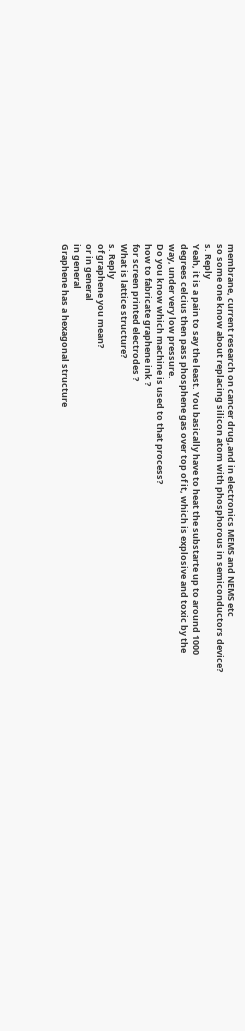membrane, current research on cancer drug,and in electronics MEMS and NEMS etc
so some one know about replacing silicon atom with phosphorous in semiconductors device?
s. Reply
Yeah, it is a pain to say the least. You basically have to heat the substarte up to around 1000 degrees celcius then pass phosphene gas over top of it, which is explosive and toxic by the way, under very low pressure.
Do you know which machine is used to that process?
how to fabricate graphene ink ?
for screen printed electrodes ?
What is lattice structure?
s. Reply
of graphene you mean?
or in general
in general
Graphene has a hexagonal structure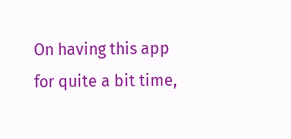On having this app for quite a bit time,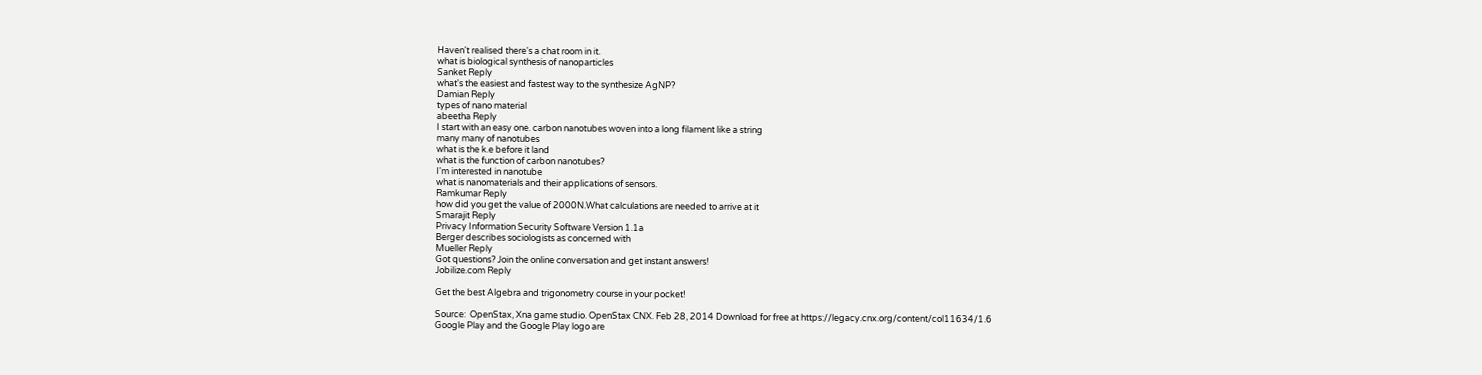Haven't realised there's a chat room in it.
what is biological synthesis of nanoparticles
Sanket Reply
what's the easiest and fastest way to the synthesize AgNP?
Damian Reply
types of nano material
abeetha Reply
I start with an easy one. carbon nanotubes woven into a long filament like a string
many many of nanotubes
what is the k.e before it land
what is the function of carbon nanotubes?
I'm interested in nanotube
what is nanomaterials and their applications of sensors.
Ramkumar Reply
how did you get the value of 2000N.What calculations are needed to arrive at it
Smarajit Reply
Privacy Information Security Software Version 1.1a
Berger describes sociologists as concerned with
Mueller Reply
Got questions? Join the online conversation and get instant answers!
Jobilize.com Reply

Get the best Algebra and trigonometry course in your pocket!

Source:  OpenStax, Xna game studio. OpenStax CNX. Feb 28, 2014 Download for free at https://legacy.cnx.org/content/col11634/1.6
Google Play and the Google Play logo are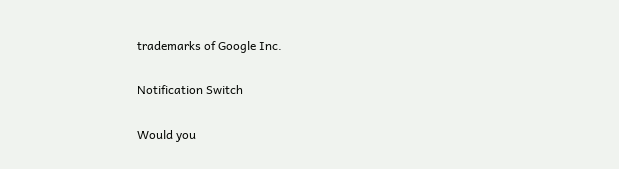trademarks of Google Inc.

Notification Switch

Would you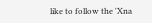like to follow the 'Xna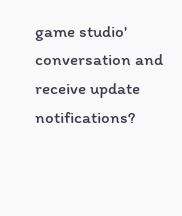game studio' conversation and receive update notifications?